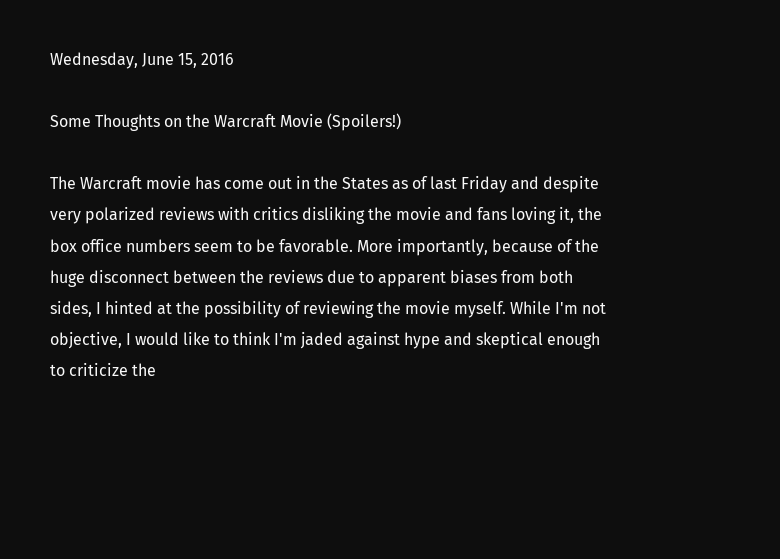Wednesday, June 15, 2016

Some Thoughts on the Warcraft Movie (Spoilers!)

The Warcraft movie has come out in the States as of last Friday and despite very polarized reviews with critics disliking the movie and fans loving it, the box office numbers seem to be favorable. More importantly, because of the huge disconnect between the reviews due to apparent biases from both sides, I hinted at the possibility of reviewing the movie myself. While I'm not objective, I would like to think I'm jaded against hype and skeptical enough to criticize the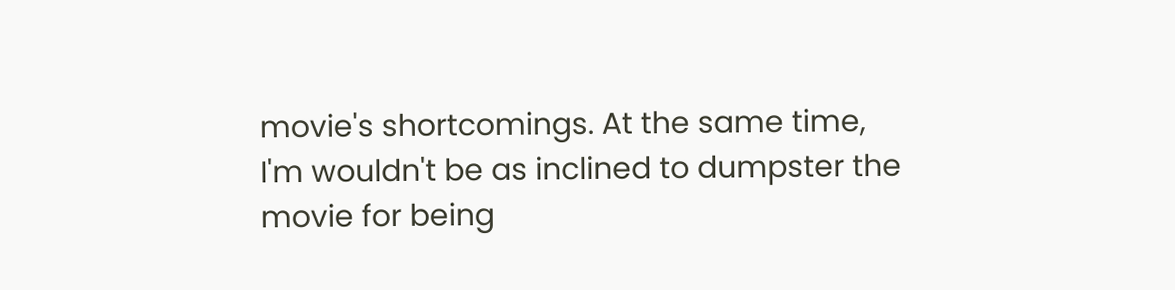movie's shortcomings. At the same time, I'm wouldn't be as inclined to dumpster the movie for being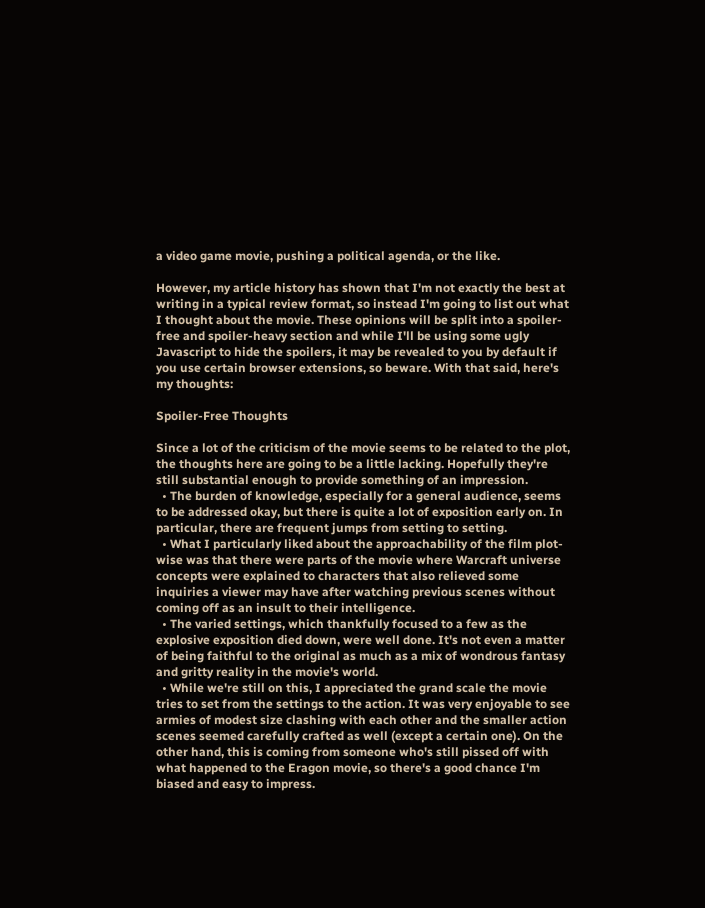a video game movie, pushing a political agenda, or the like.

However, my article history has shown that I'm not exactly the best at writing in a typical review format, so instead I'm going to list out what I thought about the movie. These opinions will be split into a spoiler-free and spoiler-heavy section and while I'll be using some ugly Javascript to hide the spoilers, it may be revealed to you by default if you use certain browser extensions, so beware. With that said, here's my thoughts:

Spoiler-Free Thoughts

Since a lot of the criticism of the movie seems to be related to the plot, the thoughts here are going to be a little lacking. Hopefully they're still substantial enough to provide something of an impression.
  • The burden of knowledge, especially for a general audience, seems to be addressed okay, but there is quite a lot of exposition early on. In particular, there are frequent jumps from setting to setting.
  • What I particularly liked about the approachability of the film plot-wise was that there were parts of the movie where Warcraft universe concepts were explained to characters that also relieved some inquiries a viewer may have after watching previous scenes without coming off as an insult to their intelligence.
  • The varied settings, which thankfully focused to a few as the explosive exposition died down, were well done. It's not even a matter of being faithful to the original as much as a mix of wondrous fantasy and gritty reality in the movie's world.
  • While we're still on this, I appreciated the grand scale the movie tries to set from the settings to the action. It was very enjoyable to see armies of modest size clashing with each other and the smaller action scenes seemed carefully crafted as well (except a certain one). On the other hand, this is coming from someone who's still pissed off with what happened to the Eragon movie, so there's a good chance I'm biased and easy to impress.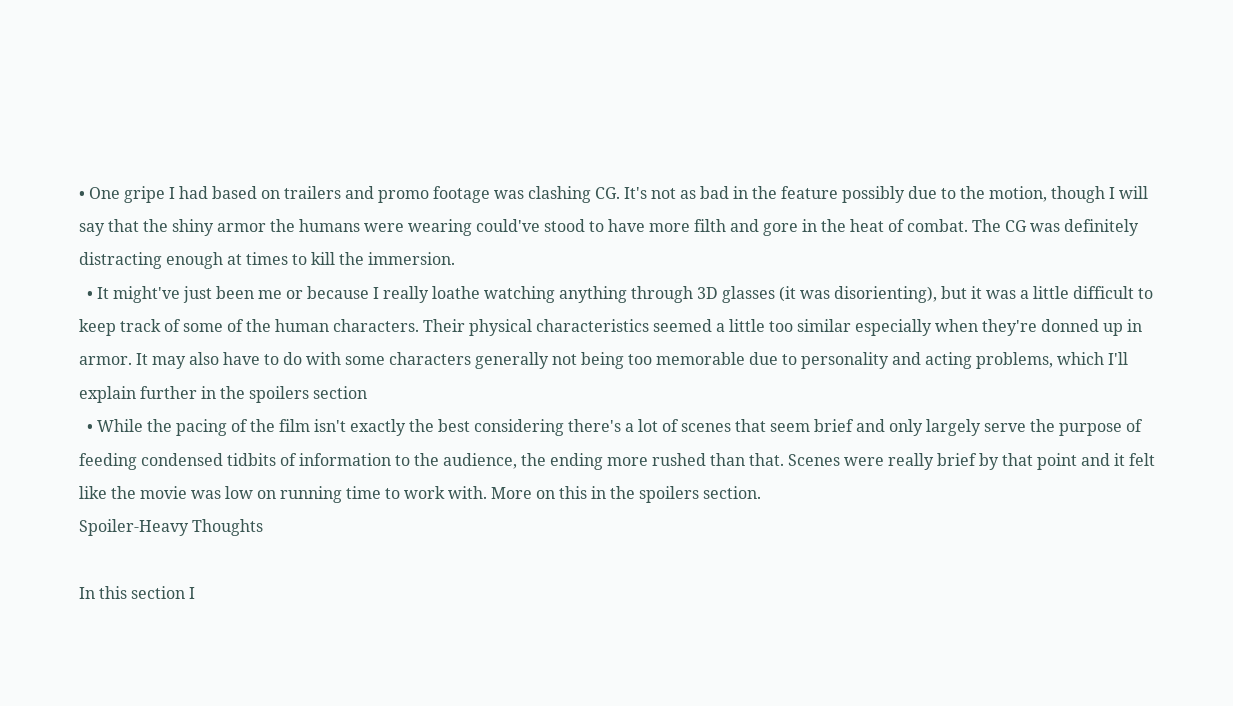• One gripe I had based on trailers and promo footage was clashing CG. It's not as bad in the feature possibly due to the motion, though I will say that the shiny armor the humans were wearing could've stood to have more filth and gore in the heat of combat. The CG was definitely distracting enough at times to kill the immersion.
  • It might've just been me or because I really loathe watching anything through 3D glasses (it was disorienting), but it was a little difficult to keep track of some of the human characters. Their physical characteristics seemed a little too similar especially when they're donned up in armor. It may also have to do with some characters generally not being too memorable due to personality and acting problems, which I'll explain further in the spoilers section
  • While the pacing of the film isn't exactly the best considering there's a lot of scenes that seem brief and only largely serve the purpose of feeding condensed tidbits of information to the audience, the ending more rushed than that. Scenes were really brief by that point and it felt like the movie was low on running time to work with. More on this in the spoilers section.
Spoiler-Heavy Thoughts

In this section I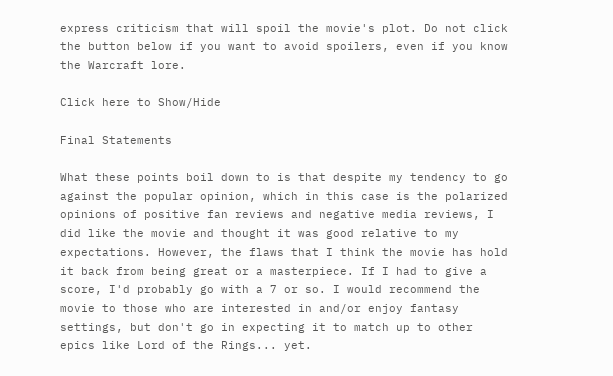express criticism that will spoil the movie's plot. Do not click the button below if you want to avoid spoilers, even if you know the Warcraft lore.

Click here to Show/Hide

Final Statements

What these points boil down to is that despite my tendency to go against the popular opinion, which in this case is the polarized opinions of positive fan reviews and negative media reviews, I did like the movie and thought it was good relative to my expectations. However, the flaws that I think the movie has hold it back from being great or a masterpiece. If I had to give a score, I'd probably go with a 7 or so. I would recommend the movie to those who are interested in and/or enjoy fantasy settings, but don't go in expecting it to match up to other epics like Lord of the Rings... yet.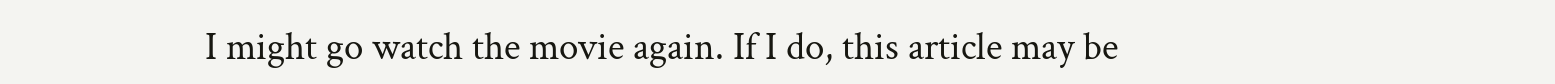I might go watch the movie again. If I do, this article may be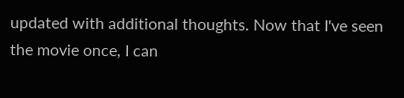updated with additional thoughts. Now that I've seen the movie once, I can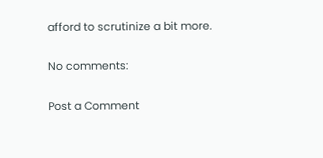afford to scrutinize a bit more.

No comments:

Post a Comment